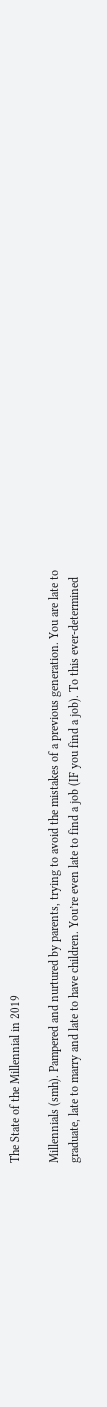The State of the Millennial in 2019

Millennials (smh). Pampered and nurtured by parents, trying to avoid the mistakes of a previous generation. You are late to graduate, late to marry and late to have children. You’re even late to find a job (IF you find a job). To this ever-determined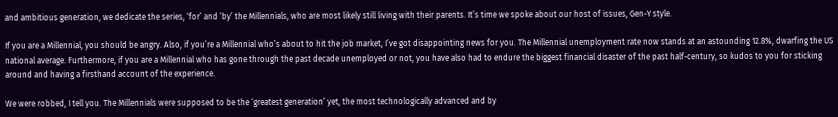and ambitious generation, we dedicate the series, ‘for’ and ‘by’ the Millennials, who are most likely still living with their parents. It’s time we spoke about our host of issues, Gen-Y style.

If you are a Millennial, you should be angry. Also, if you’re a Millennial who’s about to hit the job market, I’ve got disappointing news for you. The Millennial unemployment rate now stands at an astounding 12.8%, dwarfing the US national average. Furthermore, if you are a Millennial who has gone through the past decade unemployed or not, you have also had to endure the biggest financial disaster of the past half-century, so kudos to you for sticking around and having a firsthand account of the experience.

We were robbed, I tell you. The Millennials were supposed to be the ‘greatest generation’ yet, the most technologically advanced and by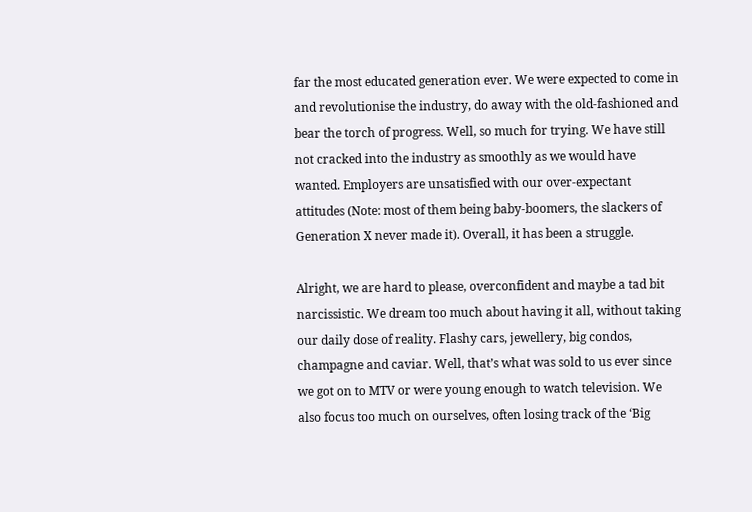far the most educated generation ever. We were expected to come in and revolutionise the industry, do away with the old-fashioned and bear the torch of progress. Well, so much for trying. We have still not cracked into the industry as smoothly as we would have wanted. Employers are unsatisfied with our over-expectant attitudes (Note: most of them being baby-boomers, the slackers of Generation X never made it). Overall, it has been a struggle.

Alright, we are hard to please, overconfident and maybe a tad bit narcissistic. We dream too much about having it all, without taking our daily dose of reality. Flashy cars, jewellery, big condos, champagne and caviar. Well, that’s what was sold to us ever since we got on to MTV or were young enough to watch television. We also focus too much on ourselves, often losing track of the ‘Big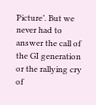Picture’. But we never had to answer the call of the GI generation or the rallying cry of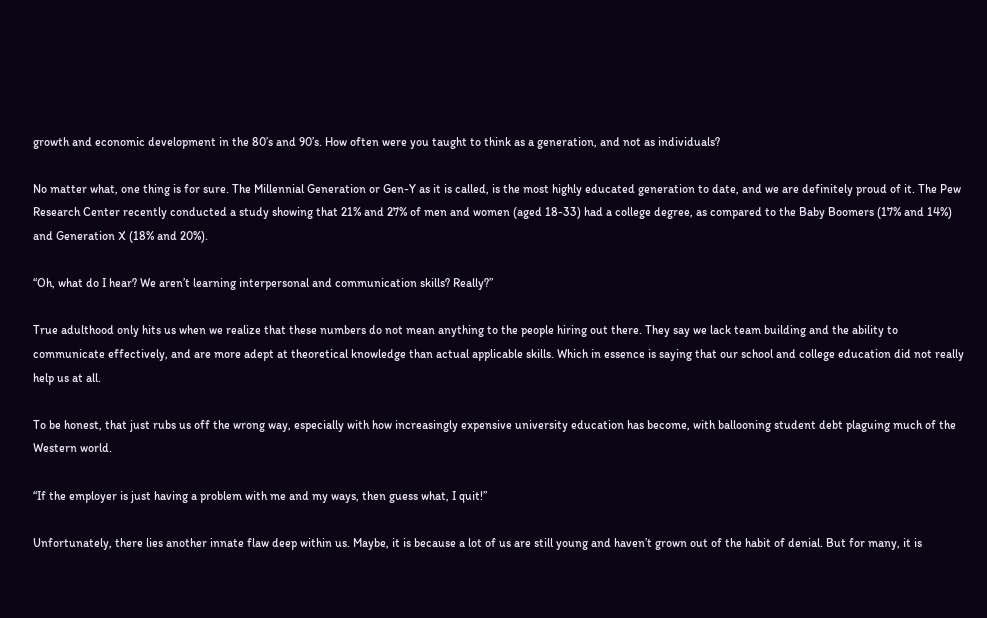growth and economic development in the 80’s and 90’s. How often were you taught to think as a generation, and not as individuals?

No matter what, one thing is for sure. The Millennial Generation or Gen-Y as it is called, is the most highly educated generation to date, and we are definitely proud of it. The Pew Research Center recently conducted a study showing that 21% and 27% of men and women (aged 18-33) had a college degree, as compared to the Baby Boomers (17% and 14%) and Generation X (18% and 20%).

“Oh, what do I hear? We aren’t learning interpersonal and communication skills? Really?”

True adulthood only hits us when we realize that these numbers do not mean anything to the people hiring out there. They say we lack team building and the ability to communicate effectively, and are more adept at theoretical knowledge than actual applicable skills. Which in essence is saying that our school and college education did not really help us at all.

To be honest, that just rubs us off the wrong way, especially with how increasingly expensive university education has become, with ballooning student debt plaguing much of the Western world.

“If the employer is just having a problem with me and my ways, then guess what, I quit!”

Unfortunately, there lies another innate flaw deep within us. Maybe, it is because a lot of us are still young and haven’t grown out of the habit of denial. But for many, it is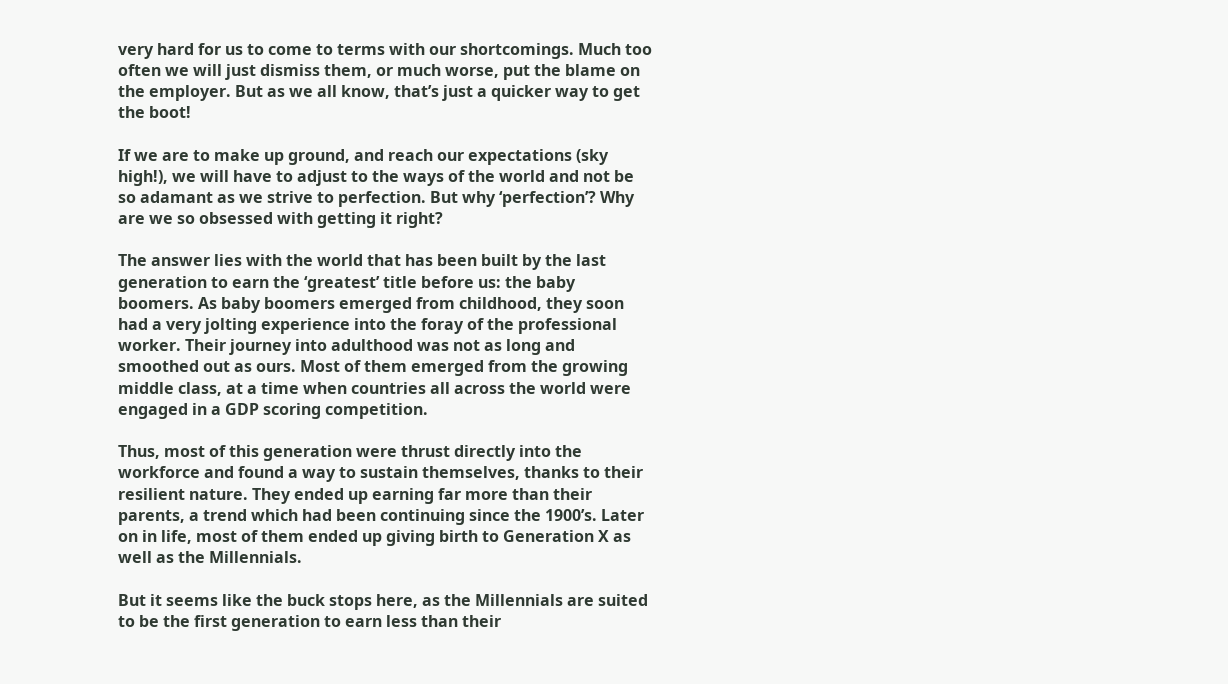very hard for us to come to terms with our shortcomings. Much too often we will just dismiss them, or much worse, put the blame on the employer. But as we all know, that’s just a quicker way to get the boot!

If we are to make up ground, and reach our expectations (sky high!), we will have to adjust to the ways of the world and not be so adamant as we strive to perfection. But why ‘perfection’? Why are we so obsessed with getting it right?

The answer lies with the world that has been built by the last generation to earn the ‘greatest’ title before us: the baby boomers. As baby boomers emerged from childhood, they soon had a very jolting experience into the foray of the professional worker. Their journey into adulthood was not as long and smoothed out as ours. Most of them emerged from the growing middle class, at a time when countries all across the world were engaged in a GDP scoring competition.

Thus, most of this generation were thrust directly into the workforce and found a way to sustain themselves, thanks to their resilient nature. They ended up earning far more than their parents, a trend which had been continuing since the 1900’s. Later on in life, most of them ended up giving birth to Generation X as well as the Millennials.

But it seems like the buck stops here, as the Millennials are suited to be the first generation to earn less than their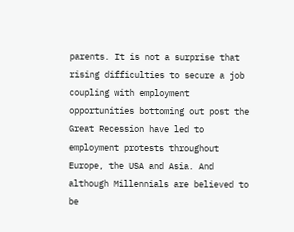parents. It is not a surprise that rising difficulties to secure a job coupling with employment opportunities bottoming out post the Great Recession have led to employment protests throughout Europe, the USA and Asia. And although Millennials are believed to be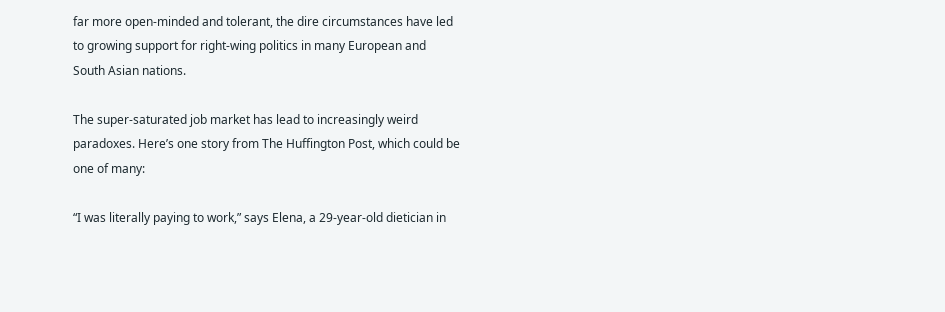far more open-minded and tolerant, the dire circumstances have led to growing support for right-wing politics in many European and South Asian nations.

The super-saturated job market has lead to increasingly weird paradoxes. Here’s one story from The Huffington Post, which could be one of many:

“I was literally paying to work,” says Elena, a 29-year-old dietician in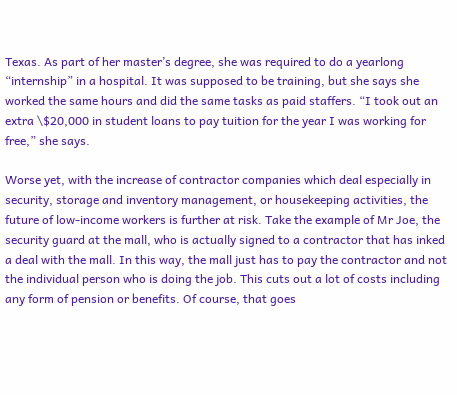Texas. As part of her master’s degree, she was required to do a yearlong “internship” in a hospital. It was supposed to be training, but she says she worked the same hours and did the same tasks as paid staffers. “I took out an extra \$20,000 in student loans to pay tuition for the year I was working for free,” she says.

Worse yet, with the increase of contractor companies which deal especially in security, storage and inventory management, or housekeeping activities, the future of low-income workers is further at risk. Take the example of Mr Joe, the security guard at the mall, who is actually signed to a contractor that has inked a deal with the mall. In this way, the mall just has to pay the contractor and not the individual person who is doing the job. This cuts out a lot of costs including any form of pension or benefits. Of course, that goes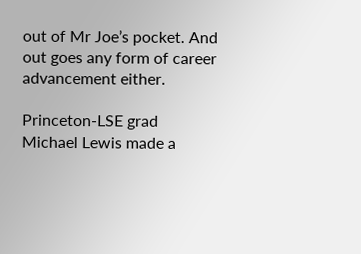out of Mr Joe’s pocket. And out goes any form of career advancement either.

Princeton-LSE grad Michael Lewis made a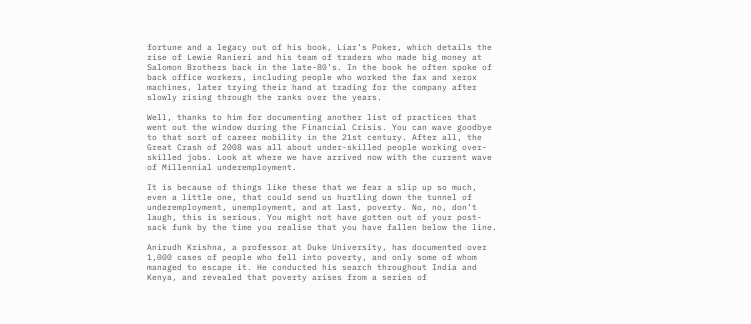fortune and a legacy out of his book, Liar’s Poker, which details the rise of Lewie Ranieri and his team of traders who made big money at Salomon Brothers back in the late-80’s. In the book he often spoke of back office workers, including people who worked the fax and xerox machines, later trying their hand at trading for the company after slowly rising through the ranks over the years.

Well, thanks to him for documenting another list of practices that went out the window during the Financial Crisis. You can wave goodbye to that sort of career mobility in the 21st century. After all, the Great Crash of 2008 was all about under-skilled people working over-skilled jobs. Look at where we have arrived now with the current wave of Millennial underemployment.

It is because of things like these that we fear a slip up so much, even a little one, that could send us hurtling down the tunnel of underemployment, unemployment, and at last, poverty. No, no, don’t laugh, this is serious. You might not have gotten out of your post-sack funk by the time you realise that you have fallen below the line.

Anirudh Krishna, a professor at Duke University, has documented over 1,000 cases of people who fell into poverty, and only some of whom managed to escape it. He conducted his search throughout India and Kenya, and revealed that poverty arises from a series of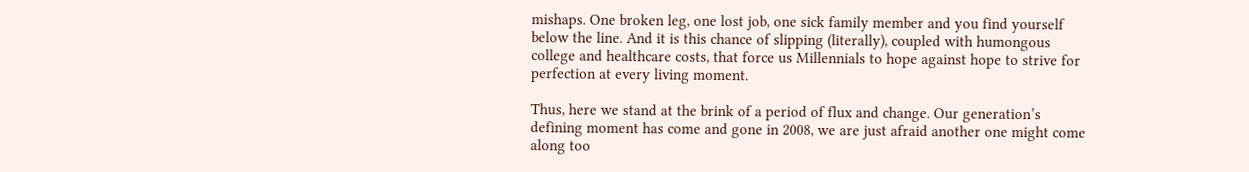mishaps. One broken leg, one lost job, one sick family member and you find yourself below the line. And it is this chance of slipping (literally), coupled with humongous college and healthcare costs, that force us Millennials to hope against hope to strive for perfection at every living moment.

Thus, here we stand at the brink of a period of flux and change. Our generation’s defining moment has come and gone in 2008, we are just afraid another one might come along too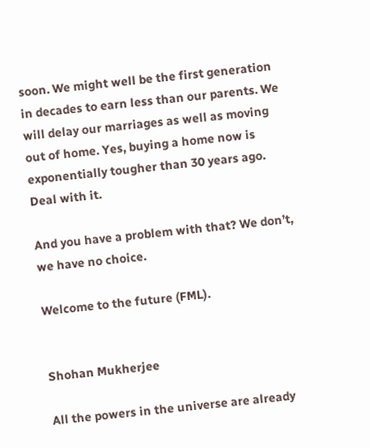soon. We might well be the first generation in decades to earn less than our parents. We will delay our marriages as well as moving out of home. Yes, buying a home now is exponentially tougher than 30 years ago. Deal with it.

And you have a problem with that? We don’t, we have no choice.

Welcome to the future (FML).


Shohan Mukherjee

All the powers in the universe are already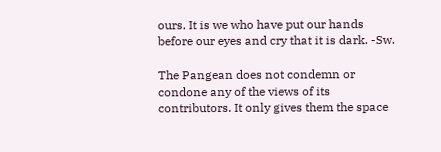ours. It is we who have put our hands before our eyes and cry that it is dark. -Sw.

The Pangean does not condemn or condone any of the views of its contributors. It only gives them the space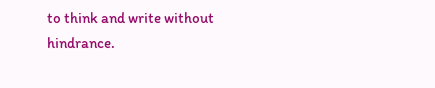to think and write without hindrance.